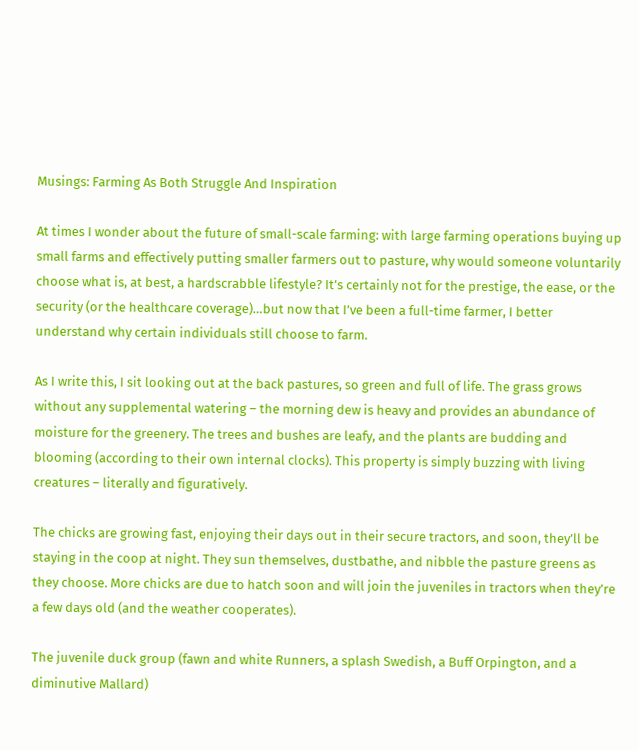Musings: Farming As Both Struggle And Inspiration

At times I wonder about the future of small-scale farming: with large farming operations buying up small farms and effectively putting smaller farmers out to pasture, why would someone voluntarily choose what is, at best, a hardscrabble lifestyle? It’s certainly not for the prestige, the ease, or the security (or the healthcare coverage)…but now that I’ve been a full-time farmer, I better understand why certain individuals still choose to farm.

As I write this, I sit looking out at the back pastures, so green and full of life. The grass grows without any supplemental watering – the morning dew is heavy and provides an abundance of moisture for the greenery. The trees and bushes are leafy, and the plants are budding and blooming (according to their own internal clocks). This property is simply buzzing with living creatures – literally and figuratively.

The chicks are growing fast, enjoying their days out in their secure tractors, and soon, they’ll be staying in the coop at night. They sun themselves, dustbathe, and nibble the pasture greens as they choose. More chicks are due to hatch soon and will join the juveniles in tractors when they’re a few days old (and the weather cooperates).

The juvenile duck group (fawn and white Runners, a splash Swedish, a Buff Orpington, and a diminutive Mallard)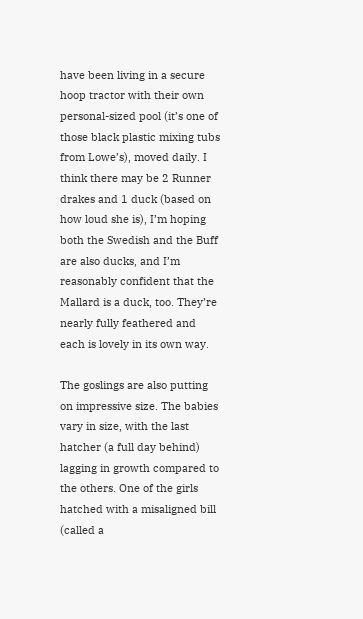have been living in a secure hoop tractor with their own personal-sized pool (it’s one of those black plastic mixing tubs from Lowe’s), moved daily. I think there may be 2 Runner drakes and 1 duck (based on how loud she is), I’m hoping both the Swedish and the Buff are also ducks, and I’m reasonably confident that the Mallard is a duck, too. They’re nearly fully feathered and each is lovely in its own way.

The goslings are also putting on impressive size. The babies vary in size, with the last hatcher (a full day behind) lagging in growth compared to the others. One of the girls hatched with a misaligned bill (called a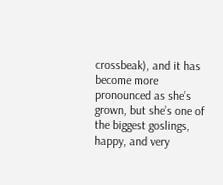crossbeak), and it has become more pronounced as she’s grown, but she’s one of the biggest goslings, happy, and very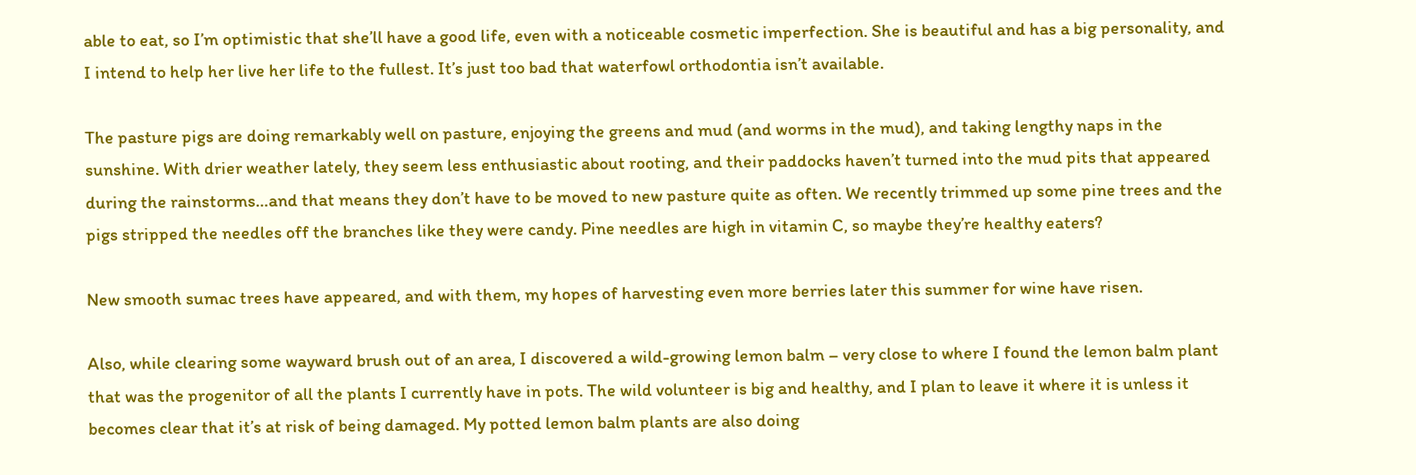able to eat, so I’m optimistic that she’ll have a good life, even with a noticeable cosmetic imperfection. She is beautiful and has a big personality, and I intend to help her live her life to the fullest. It’s just too bad that waterfowl orthodontia isn’t available.

The pasture pigs are doing remarkably well on pasture, enjoying the greens and mud (and worms in the mud), and taking lengthy naps in the sunshine. With drier weather lately, they seem less enthusiastic about rooting, and their paddocks haven’t turned into the mud pits that appeared during the rainstorms…and that means they don’t have to be moved to new pasture quite as often. We recently trimmed up some pine trees and the pigs stripped the needles off the branches like they were candy. Pine needles are high in vitamin C, so maybe they’re healthy eaters?

New smooth sumac trees have appeared, and with them, my hopes of harvesting even more berries later this summer for wine have risen.

Also, while clearing some wayward brush out of an area, I discovered a wild-growing lemon balm – very close to where I found the lemon balm plant that was the progenitor of all the plants I currently have in pots. The wild volunteer is big and healthy, and I plan to leave it where it is unless it becomes clear that it’s at risk of being damaged. My potted lemon balm plants are also doing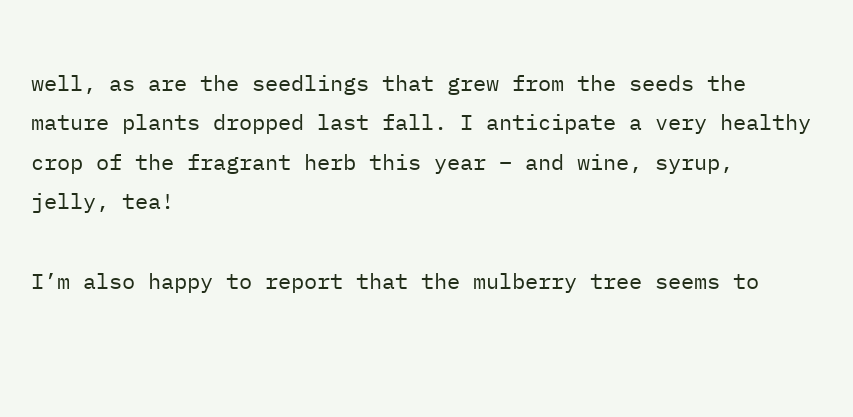well, as are the seedlings that grew from the seeds the mature plants dropped last fall. I anticipate a very healthy crop of the fragrant herb this year – and wine, syrup, jelly, tea!

I’m also happy to report that the mulberry tree seems to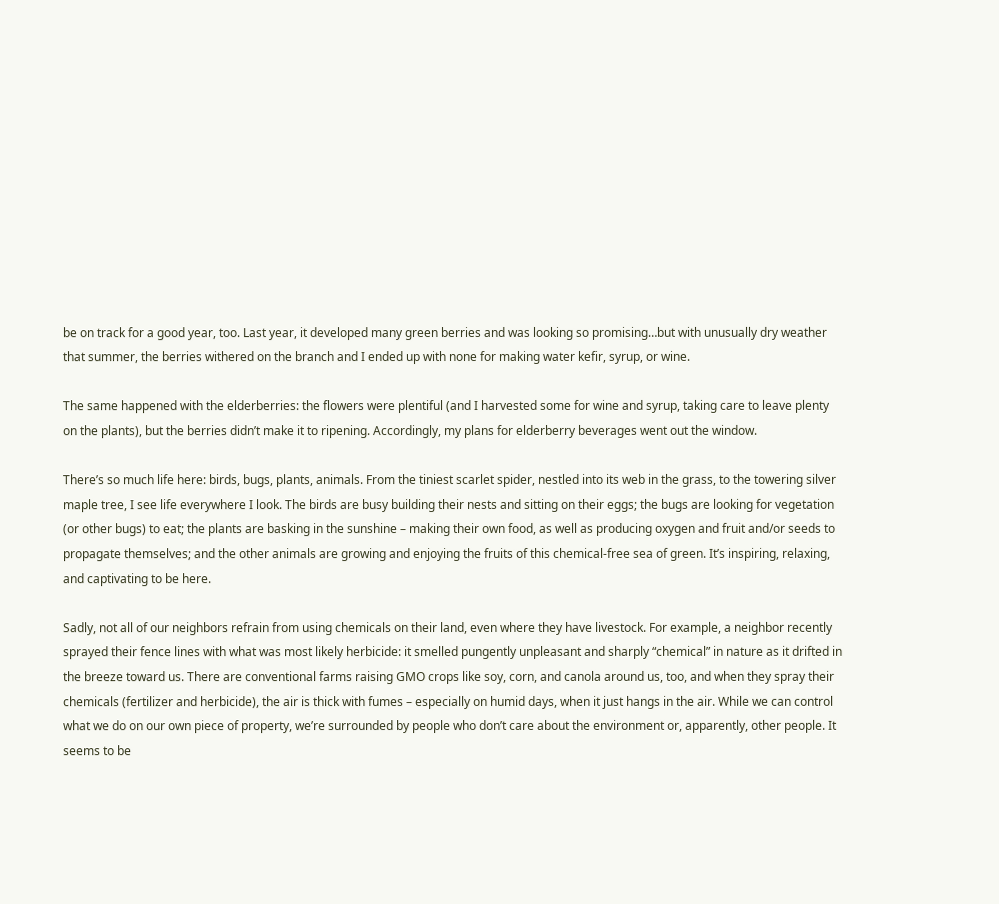be on track for a good year, too. Last year, it developed many green berries and was looking so promising…but with unusually dry weather that summer, the berries withered on the branch and I ended up with none for making water kefir, syrup, or wine.

The same happened with the elderberries: the flowers were plentiful (and I harvested some for wine and syrup, taking care to leave plenty on the plants), but the berries didn’t make it to ripening. Accordingly, my plans for elderberry beverages went out the window.

There’s so much life here: birds, bugs, plants, animals. From the tiniest scarlet spider, nestled into its web in the grass, to the towering silver maple tree, I see life everywhere I look. The birds are busy building their nests and sitting on their eggs; the bugs are looking for vegetation (or other bugs) to eat; the plants are basking in the sunshine – making their own food, as well as producing oxygen and fruit and/or seeds to propagate themselves; and the other animals are growing and enjoying the fruits of this chemical-free sea of green. It’s inspiring, relaxing, and captivating to be here.

Sadly, not all of our neighbors refrain from using chemicals on their land, even where they have livestock. For example, a neighbor recently sprayed their fence lines with what was most likely herbicide: it smelled pungently unpleasant and sharply “chemical” in nature as it drifted in the breeze toward us. There are conventional farms raising GMO crops like soy, corn, and canola around us, too, and when they spray their chemicals (fertilizer and herbicide), the air is thick with fumes – especially on humid days, when it just hangs in the air. While we can control what we do on our own piece of property, we’re surrounded by people who don’t care about the environment or, apparently, other people. It seems to be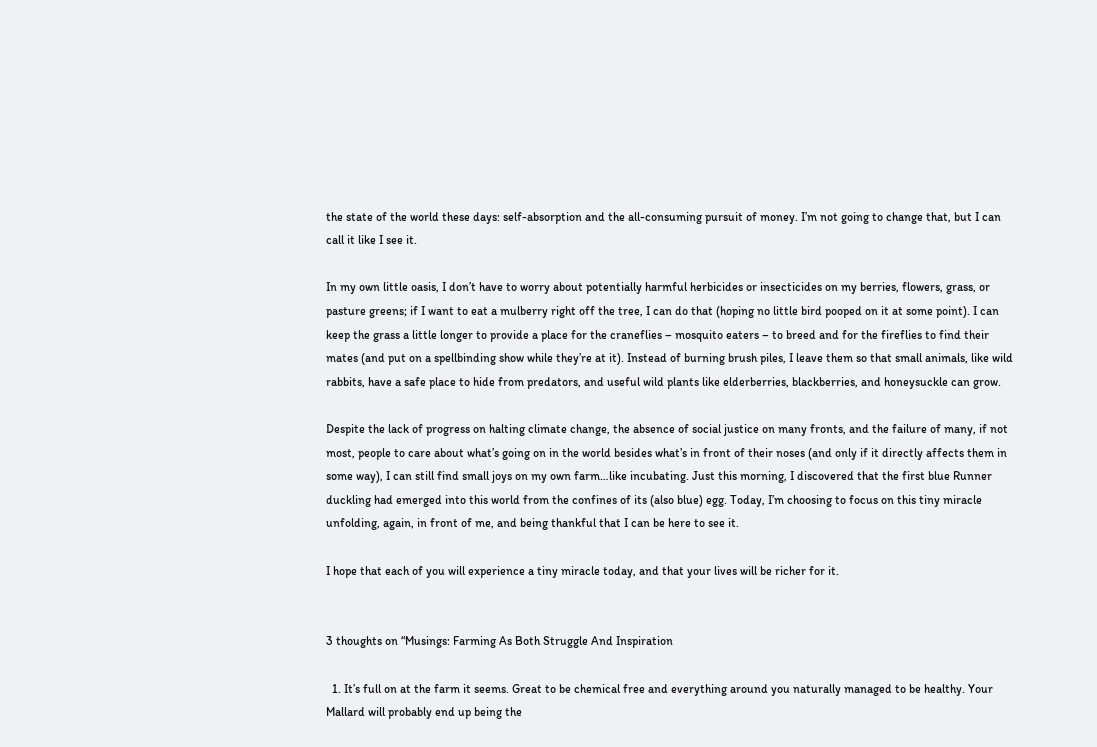the state of the world these days: self-absorption and the all-consuming pursuit of money. I’m not going to change that, but I can call it like I see it.

In my own little oasis, I don’t have to worry about potentially harmful herbicides or insecticides on my berries, flowers, grass, or pasture greens; if I want to eat a mulberry right off the tree, I can do that (hoping no little bird pooped on it at some point). I can keep the grass a little longer to provide a place for the craneflies – mosquito eaters – to breed and for the fireflies to find their mates (and put on a spellbinding show while they’re at it). Instead of burning brush piles, I leave them so that small animals, like wild rabbits, have a safe place to hide from predators, and useful wild plants like elderberries, blackberries, and honeysuckle can grow.

Despite the lack of progress on halting climate change, the absence of social justice on many fronts, and the failure of many, if not most, people to care about what’s going on in the world besides what’s in front of their noses (and only if it directly affects them in some way), I can still find small joys on my own farm…like incubating. Just this morning, I discovered that the first blue Runner duckling had emerged into this world from the confines of its (also blue) egg. Today, I’m choosing to focus on this tiny miracle unfolding, again, in front of me, and being thankful that I can be here to see it.

I hope that each of you will experience a tiny miracle today, and that your lives will be richer for it.


3 thoughts on “Musings: Farming As Both Struggle And Inspiration

  1. It’s full on at the farm it seems. Great to be chemical free and everything around you naturally managed to be healthy. Your Mallard will probably end up being the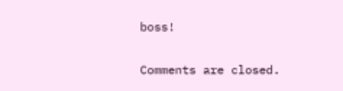boss!

Comments are closed.